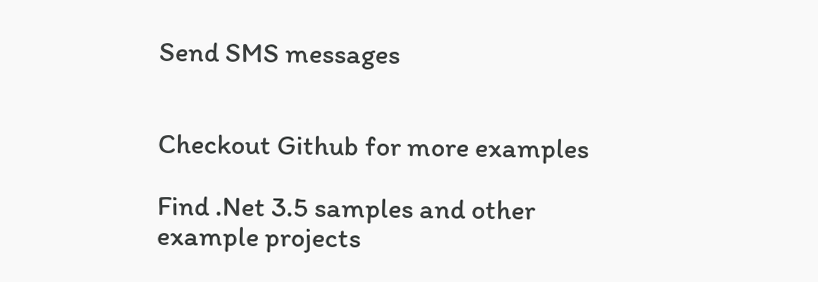Send SMS messages


Checkout Github for more examples

Find .Net 3.5 samples and other example projects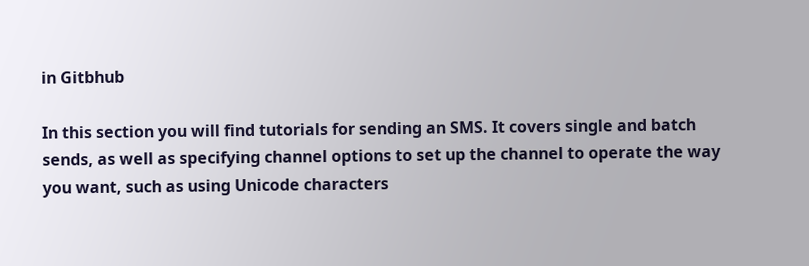in Gitbhub

In this section you will find tutorials for sending an SMS. It covers single and batch sends, as well as specifying channel options to set up the channel to operate the way you want, such as using Unicode characters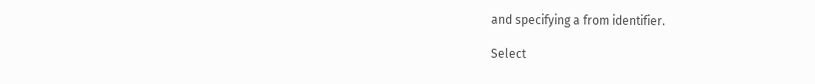and specifying a from identifier.

Select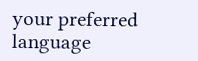your preferred language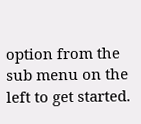option from the sub menu on the left to get started.